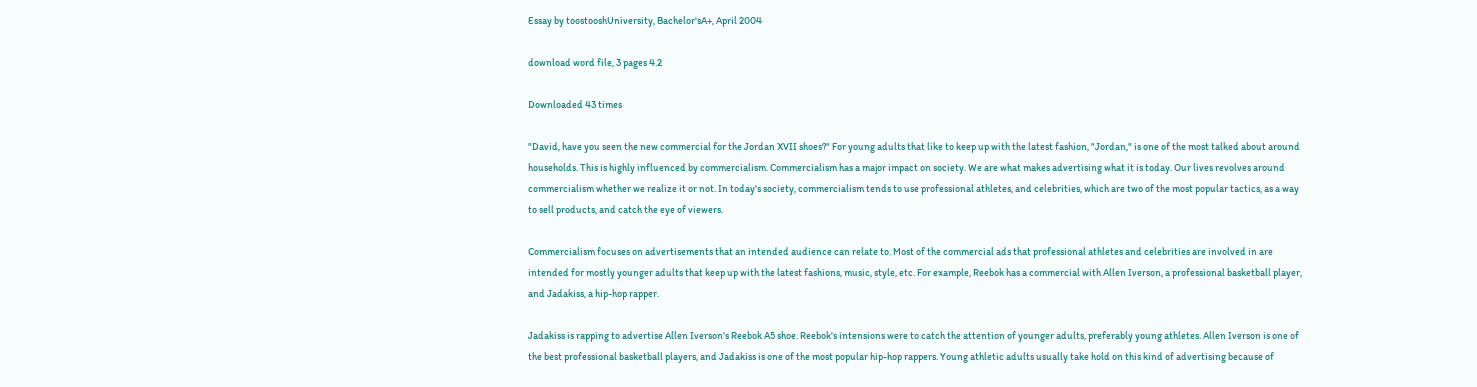Essay by toostooshUniversity, Bachelor'sA+, April 2004

download word file, 3 pages 4.2

Downloaded 43 times

"David, have you seen the new commercial for the Jordan XVII shoes?" For young adults that like to keep up with the latest fashion, "Jordan," is one of the most talked about around households. This is highly influenced by commercialism. Commercialism has a major impact on society. We are what makes advertising what it is today. Our lives revolves around commercialism whether we realize it or not. In today's society, commercialism tends to use professional athletes, and celebrities, which are two of the most popular tactics, as a way to sell products, and catch the eye of viewers.

Commercialism focuses on advertisements that an intended audience can relate to. Most of the commercial ads that professional athletes and celebrities are involved in are intended for mostly younger adults that keep up with the latest fashions, music, style, etc. For example, Reebok has a commercial with Allen Iverson, a professional basketball player, and Jadakiss, a hip-hop rapper.

Jadakiss is rapping to advertise Allen Iverson's Reebok A5 shoe. Reebok's intensions were to catch the attention of younger adults, preferably young athletes. Allen Iverson is one of the best professional basketball players, and Jadakiss is one of the most popular hip-hop rappers. Young athletic adults usually take hold on this kind of advertising because of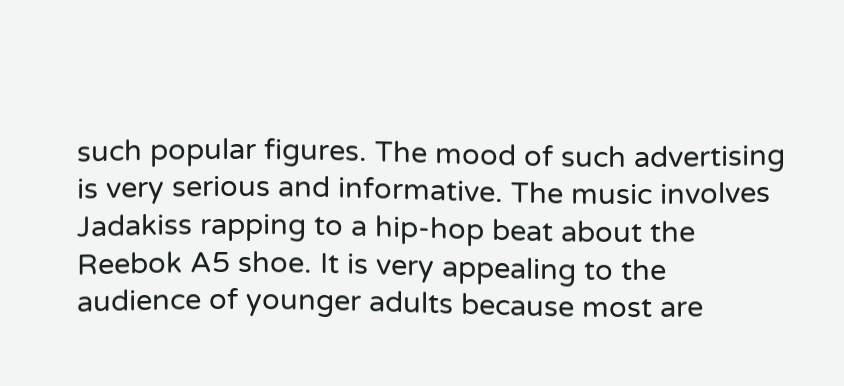such popular figures. The mood of such advertising is very serious and informative. The music involves Jadakiss rapping to a hip-hop beat about the Reebok A5 shoe. It is very appealing to the audience of younger adults because most are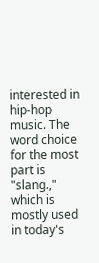interested in hip-hop music. The word choice for the most part is "slang.," which is mostly used in today's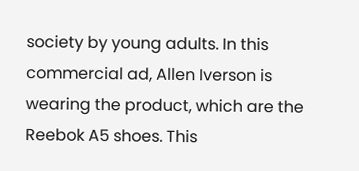society by young adults. In this commercial ad, Allen Iverson is wearing the product, which are the Reebok A5 shoes. This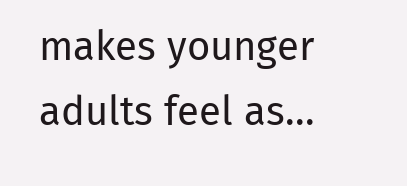makes younger adults feel as...